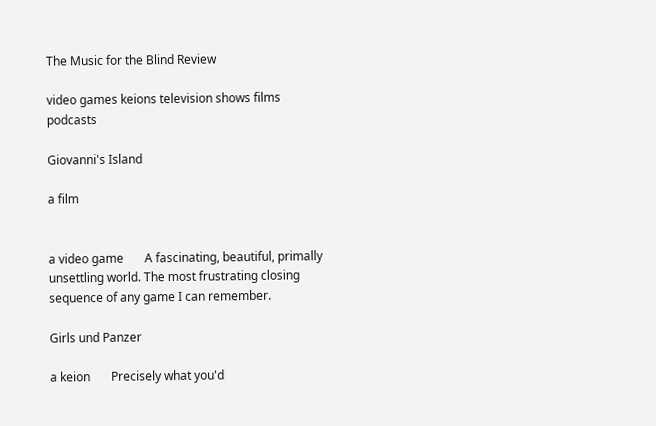The Music for the Blind Review

video games keions television shows films podcasts

Giovanni's Island

a film


a video game       A fascinating, beautiful, primally unsettling world. The most frustrating closing sequence of any game I can remember.

Girls und Panzer

a keion       Precisely what you'd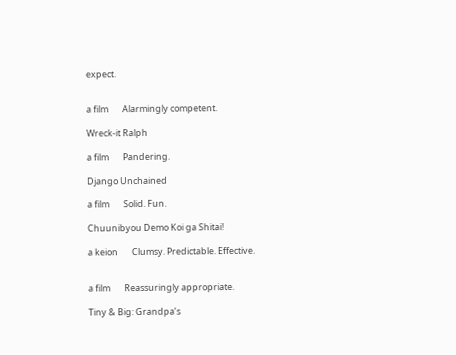expect.


a film       Alarmingly competent.

Wreck-it Ralph

a film       Pandering.

Django Unchained

a film       Solid. Fun.

Chuunibyou Demo Koi ga Shitai!

a keion       Clumsy. Predictable. Effective.


a film       Reassuringly appropriate.

Tiny & Big: Grandpa’s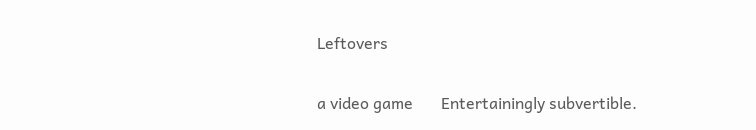Leftovers

a video game       Entertainingly subvertible.